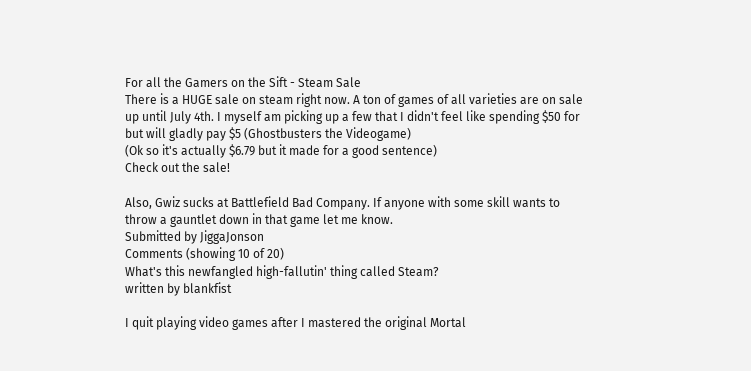For all the Gamers on the Sift - Steam Sale
There is a HUGE sale on steam right now. A ton of games of all varieties are on sale up until July 4th. I myself am picking up a few that I didn't feel like spending $50 for but will gladly pay $5 (Ghostbusters the Videogame)
(Ok so it's actually $6.79 but it made for a good sentence)
Check out the sale!

Also, Gwiz sucks at Battlefield Bad Company. If anyone with some skill wants to throw a gauntlet down in that game let me know.
Submitted by JiggaJonson
Comments (showing 10 of 20)
What's this newfangled high-fallutin' thing called Steam?
written by blankfist

I quit playing video games after I mastered the original Mortal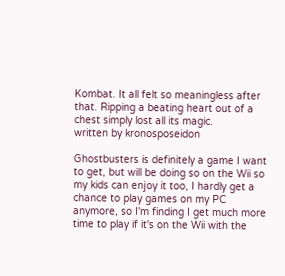Kombat. It all felt so meaningless after that. Ripping a beating heart out of a chest simply lost all its magic.
written by kronosposeidon

Ghostbusters is definitely a game I want to get, but will be doing so on the Wii so my kids can enjoy it too, I hardly get a chance to play games on my PC anymore, so I'm finding I get much more time to play if it's on the Wii with the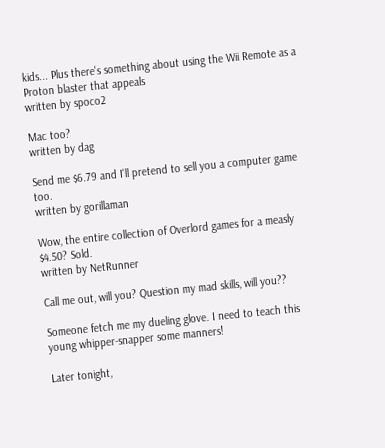kids... Plus there's something about using the Wii Remote as a Proton blaster that appeals
written by spoco2

Mac too?
written by dag

Send me $6.79 and I'll pretend to sell you a computer game too.
written by gorillaman

Wow, the entire collection of Overlord games for a measly $4.50? Sold.
written by NetRunner

Call me out, will you? Question my mad skills, will you??

Someone fetch me my dueling glove. I need to teach this young whipper-snapper some manners!

Later tonight,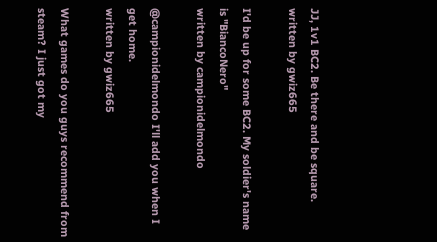JJ, 1v1 BC2. Be there and be square.
written by gwiz665

I'd be up for some BC2. My soldier's name is "BiancoNero"
written by campionidelmondo

@campionidelmondo I'll add you when I get home.
written by gwiz665

What games do you guys recommend from steam? I just got my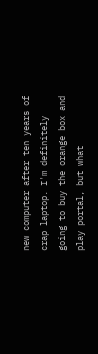new computer after ten years of crap laptop. I'm definitely going to buy the orange box and play portal, but what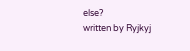else?
written by Ryjkyj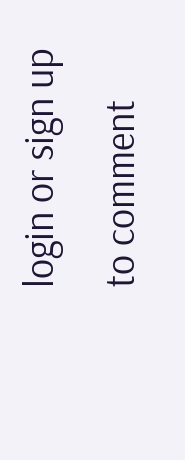login or sign up to comment